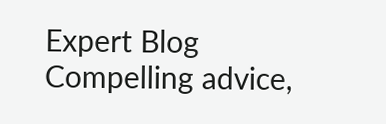Expert Blog Compelling advice,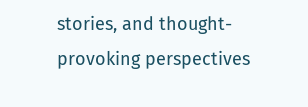stories, and thought-provoking perspectives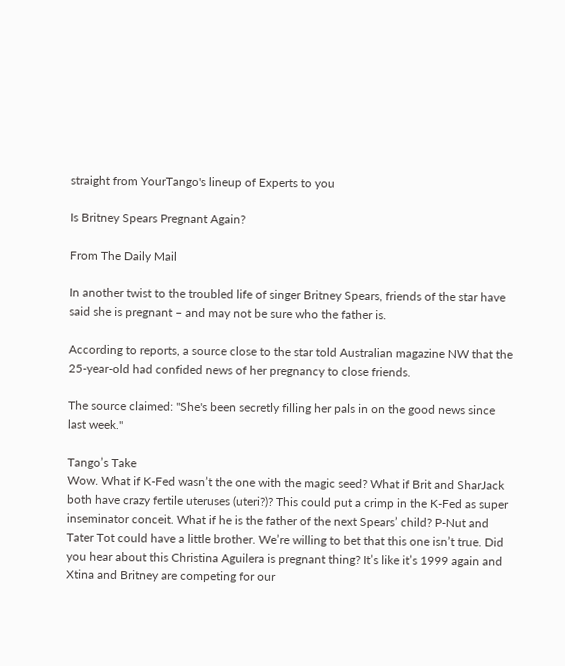straight from YourTango's lineup of Experts to you

Is Britney Spears Pregnant Again?

From The Daily Mail

In another twist to the troubled life of singer Britney Spears, friends of the star have said she is pregnant – and may not be sure who the father is.

According to reports, a source close to the star told Australian magazine NW that the 25-year-old had confided news of her pregnancy to close friends.

The source claimed: "She's been secretly filling her pals in on the good news since last week."

Tango’s Take
Wow. What if K-Fed wasn’t the one with the magic seed? What if Brit and SharJack both have crazy fertile uteruses (uteri?)? This could put a crimp in the K-Fed as super inseminator conceit. What if he is the father of the next Spears’ child? P-Nut and Tater Tot could have a little brother. We’re willing to bet that this one isn’t true. Did you hear about this Christina Aguilera is pregnant thing? It’s like it’s 1999 again and Xtina and Britney are competing for our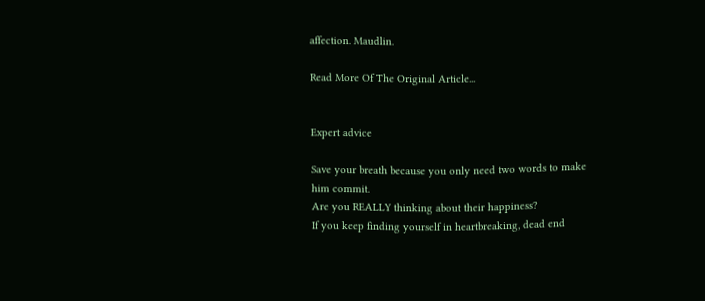affection. Maudlin.

Read More Of The Original Article...


Expert advice

Save your breath because you only need two words to make him commit.
Are you REALLY thinking about their happiness?
If you keep finding yourself in heartbreaking, dead end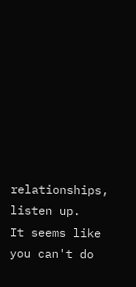relationships, listen up.
It seems like you can't do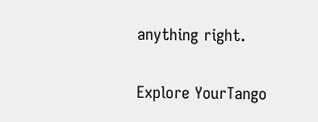anything right.

Explore YourTango